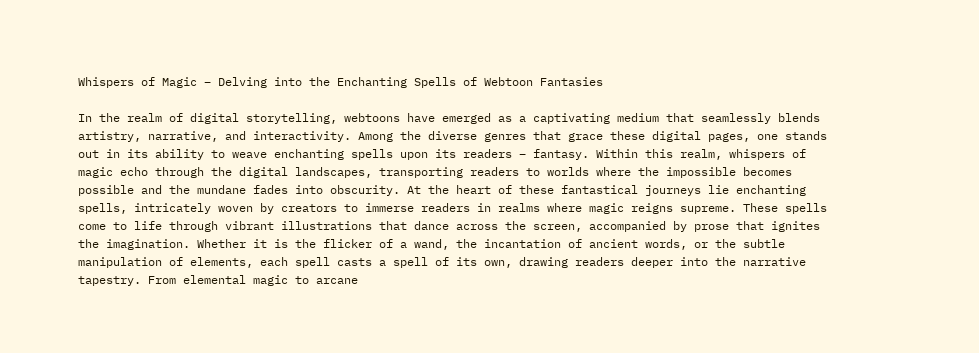Whispers of Magic – Delving into the Enchanting Spells of Webtoon Fantasies

In the realm of digital storytelling, webtoons have emerged as a captivating medium that seamlessly blends artistry, narrative, and interactivity. Among the diverse genres that grace these digital pages, one stands out in its ability to weave enchanting spells upon its readers – fantasy. Within this realm, whispers of magic echo through the digital landscapes, transporting readers to worlds where the impossible becomes possible and the mundane fades into obscurity. At the heart of these fantastical journeys lie enchanting spells, intricately woven by creators to immerse readers in realms where magic reigns supreme. These spells come to life through vibrant illustrations that dance across the screen, accompanied by prose that ignites the imagination. Whether it is the flicker of a wand, the incantation of ancient words, or the subtle manipulation of elements, each spell casts a spell of its own, drawing readers deeper into the narrative tapestry. From elemental magic to arcane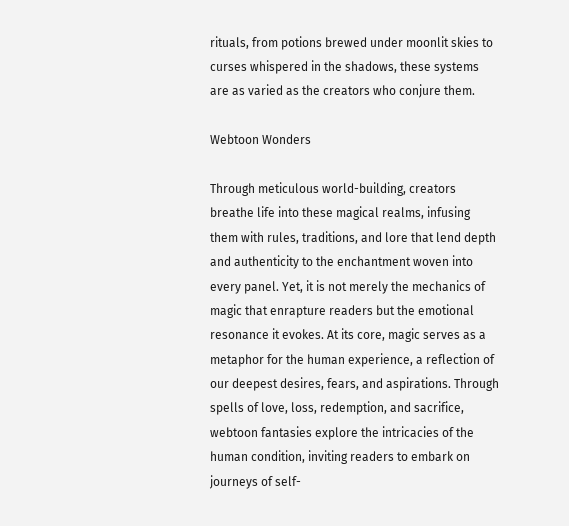rituals, from potions brewed under moonlit skies to curses whispered in the shadows, these systems are as varied as the creators who conjure them.

Webtoon Wonders

Through meticulous world-building, creators breathe life into these magical realms, infusing them with rules, traditions, and lore that lend depth and authenticity to the enchantment woven into every panel. Yet, it is not merely the mechanics of magic that enrapture readers but the emotional resonance it evokes. At its core, magic serves as a metaphor for the human experience, a reflection of our deepest desires, fears, and aspirations. Through spells of love, loss, redemption, and sacrifice, webtoon fantasies explore the intricacies of the human condition, inviting readers to embark on journeys of self-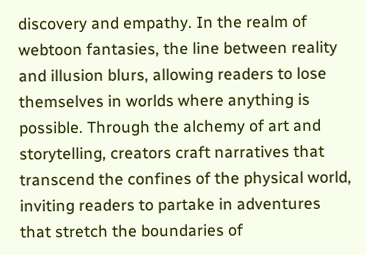discovery and empathy. In the realm of webtoon fantasies, the line between reality and illusion blurs, allowing readers to lose themselves in worlds where anything is possible. Through the alchemy of art and storytelling, creators craft narratives that transcend the confines of the physical world, inviting readers to partake in adventures that stretch the boundaries of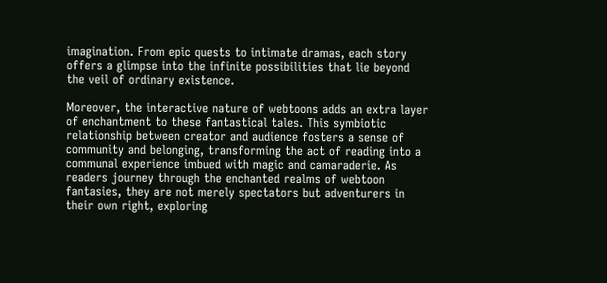imagination. From epic quests to intimate dramas, each story offers a glimpse into the infinite possibilities that lie beyond the veil of ordinary existence.

Moreover, the interactive nature of webtoons adds an extra layer of enchantment to these fantastical tales. This symbiotic relationship between creator and audience fosters a sense of community and belonging, transforming the act of reading into a communal experience imbued with magic and camaraderie. As readers journey through the enchanted realms of webtoon fantasies, they are not merely spectators but adventurers in their own right, exploring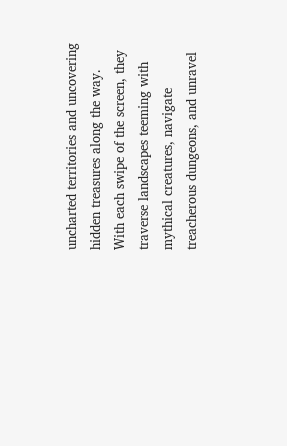uncharted territories and uncovering hidden treasures along the way. With each swipe of the screen, they traverse landscapes teeming with mythical creatures, navigate treacherous dungeons, and unravel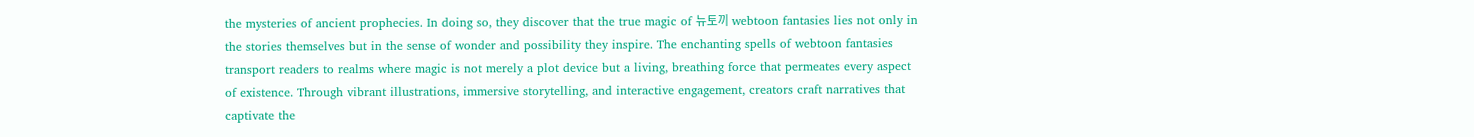the mysteries of ancient prophecies. In doing so, they discover that the true magic of 뉴토끼 webtoon fantasies lies not only in the stories themselves but in the sense of wonder and possibility they inspire. The enchanting spells of webtoon fantasies transport readers to realms where magic is not merely a plot device but a living, breathing force that permeates every aspect of existence. Through vibrant illustrations, immersive storytelling, and interactive engagement, creators craft narratives that captivate the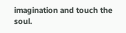imagination and touch the soul.